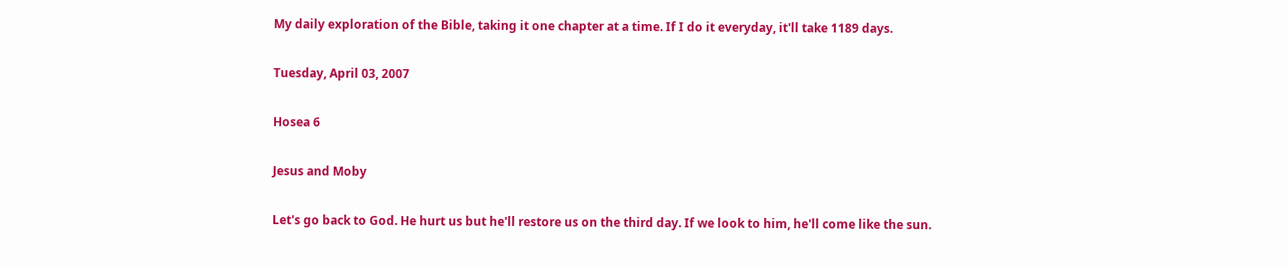My daily exploration of the Bible, taking it one chapter at a time. If I do it everyday, it'll take 1189 days.

Tuesday, April 03, 2007

Hosea 6

Jesus and Moby

Let's go back to God. He hurt us but he'll restore us on the third day. If we look to him, he'll come like the sun.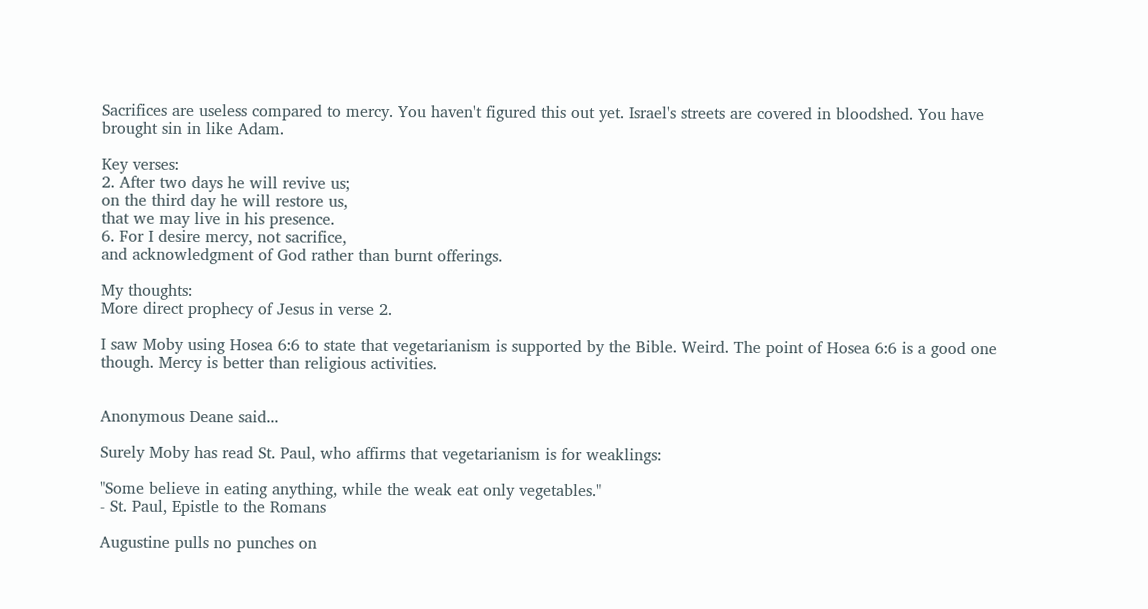Sacrifices are useless compared to mercy. You haven't figured this out yet. Israel's streets are covered in bloodshed. You have brought sin in like Adam.

Key verses:
2. After two days he will revive us;
on the third day he will restore us,
that we may live in his presence.
6. For I desire mercy, not sacrifice,
and acknowledgment of God rather than burnt offerings.

My thoughts:
More direct prophecy of Jesus in verse 2.

I saw Moby using Hosea 6:6 to state that vegetarianism is supported by the Bible. Weird. The point of Hosea 6:6 is a good one though. Mercy is better than religious activities.


Anonymous Deane said...

Surely Moby has read St. Paul, who affirms that vegetarianism is for weaklings:

"Some believe in eating anything, while the weak eat only vegetables."
- St. Paul, Epistle to the Romans

Augustine pulls no punches on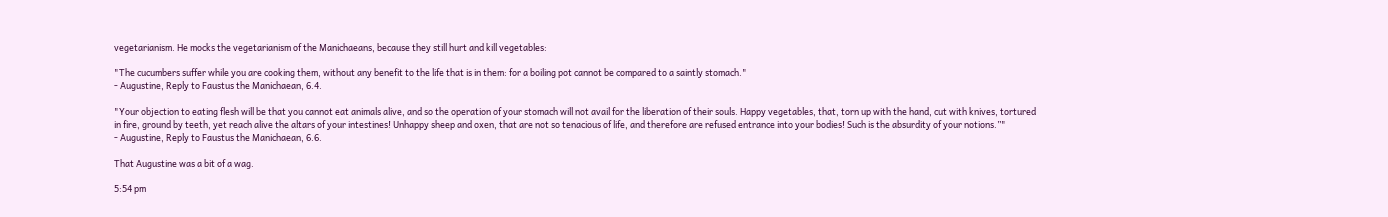vegetarianism. He mocks the vegetarianism of the Manichaeans, because they still hurt and kill vegetables:

"The cucumbers suffer while you are cooking them, without any benefit to the life that is in them: for a boiling pot cannot be compared to a saintly stomach."
- Augustine, Reply to Faustus the Manichaean, 6.4.

"Your objection to eating flesh will be that you cannot eat animals alive, and so the operation of your stomach will not avail for the liberation of their souls. Happy vegetables, that, torn up with the hand, cut with knives, tortured in fire, ground by teeth, yet reach alive the altars of your intestines! Unhappy sheep and oxen, that are not so tenacious of life, and therefore are refused entrance into your bodies! Such is the absurdity of your notions.”"
- Augustine, Reply to Faustus the Manichaean, 6.6.

That Augustine was a bit of a wag.

5:54 pm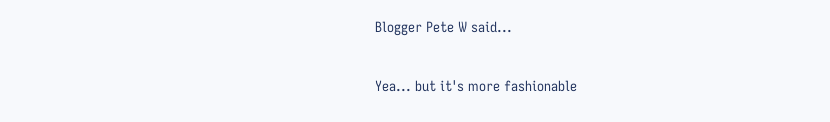Blogger Pete W said...

Yea... but it's more fashionable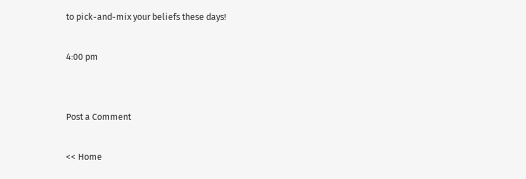to pick-and-mix your beliefs these days!

4:00 pm


Post a Comment

<< Home